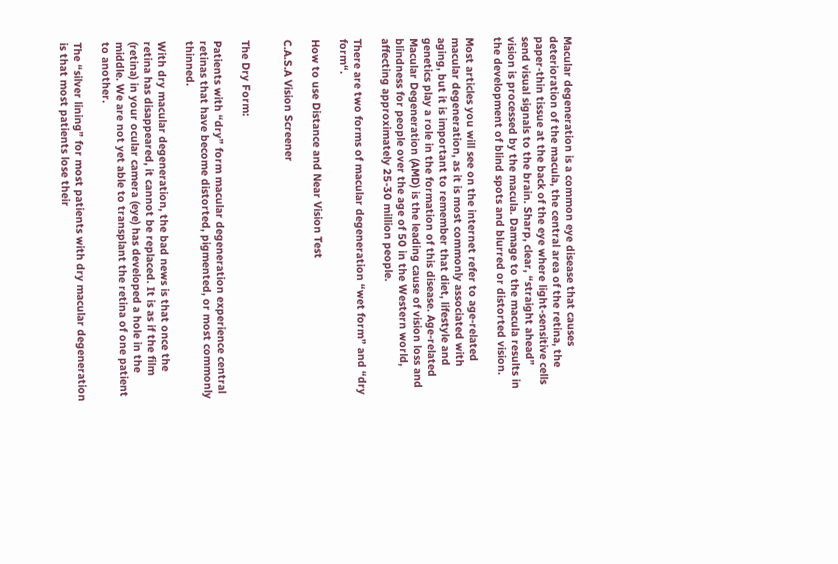Macular degeneration is a common eye disease that causes deterioration of the macula, the central area of the retina, the paper-thin tissue at the back of the eye where light-sensitive cells send visual signals to the brain. Sharp, clear, “straight ahead” vision is processed by the macula. Damage to the macula results in the development of blind spots and blurred or distorted vision.

Most articles you will see on the internet refer to age-related macular degeneration, as it is most commonly associated with aging, but it is important to remember that diet, lifestyle and genetics play a role in the formation of this disease. Age-related Macular Degeneration (AMD) is the leading cause of vision loss and blindness for people over the age of 50 in the Western world, affecting approximately 25-30 million people.

There are two forms of macular degeneration “wet form” and “dry form“.

How to use Distance and Near Vision Test

C.A.S.A Vision Screener


The Dry Form:

Patients with “dry” form macular degeneration experience central retinas that have become distorted, pigmented, or most commonly thinned.

With dry macular degeneration, the bad news is that once the retina has disappeared, it cannot be replaced. It is as if the film (retina) in your ocular camera (eye) has developed a hole in the middle. We are not yet able to transplant the retina of one patient to another.

The “silver lining” for most patients with dry macular degeneration is that most patients lose their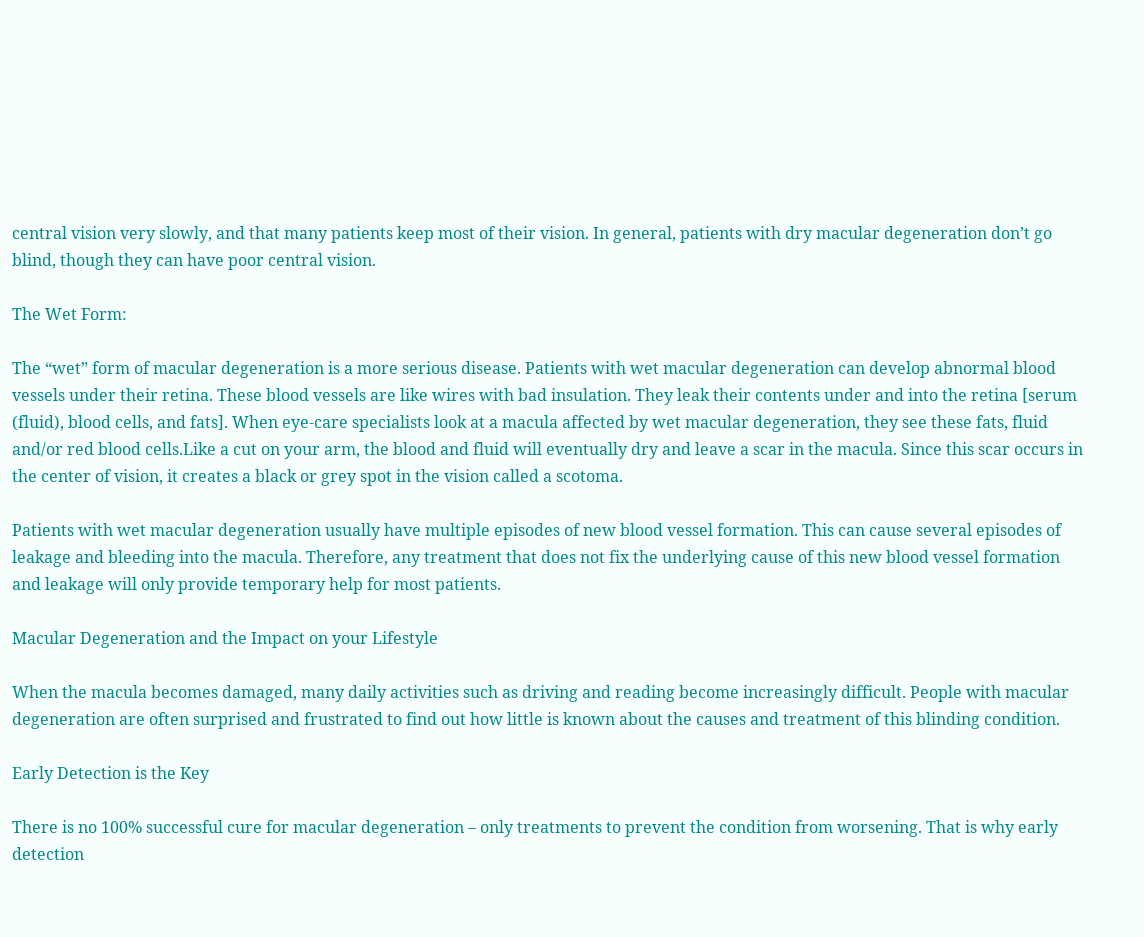central vision very slowly, and that many patients keep most of their vision. In general, patients with dry macular degeneration don’t go blind, though they can have poor central vision.

The Wet Form:

The “wet” form of macular degeneration is a more serious disease. Patients with wet macular degeneration can develop abnormal blood vessels under their retina. These blood vessels are like wires with bad insulation. They leak their contents under and into the retina [serum (fluid), blood cells, and fats]. When eye-care specialists look at a macula affected by wet macular degeneration, they see these fats, fluid and/or red blood cells.Like a cut on your arm, the blood and fluid will eventually dry and leave a scar in the macula. Since this scar occurs in the center of vision, it creates a black or grey spot in the vision called a scotoma.

Patients with wet macular degeneration usually have multiple episodes of new blood vessel formation. This can cause several episodes of leakage and bleeding into the macula. Therefore, any treatment that does not fix the underlying cause of this new blood vessel formation and leakage will only provide temporary help for most patients.

Macular Degeneration and the Impact on your Lifestyle

When the macula becomes damaged, many daily activities such as driving and reading become increasingly difficult. People with macular degeneration are often surprised and frustrated to find out how little is known about the causes and treatment of this blinding condition.

Early Detection is the Key

There is no 100% successful cure for macular degeneration – only treatments to prevent the condition from worsening. That is why early detection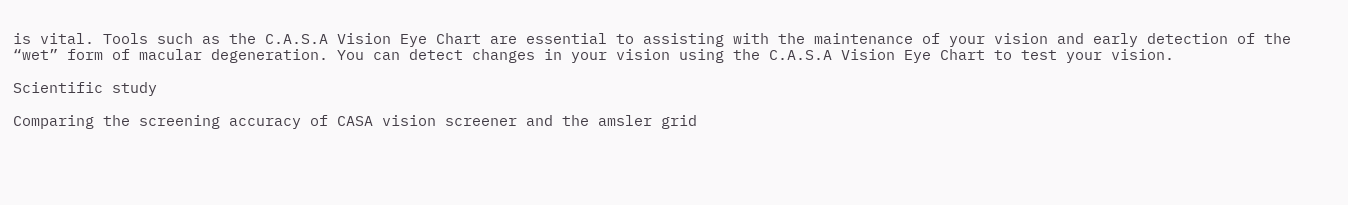is vital. Tools such as the C.A.S.A Vision Eye Chart are essential to assisting with the maintenance of your vision and early detection of the “wet” form of macular degeneration. You can detect changes in your vision using the C.A.S.A Vision Eye Chart to test your vision.

Scientific study

Comparing the screening accuracy of CASA vision screener and the amsler grid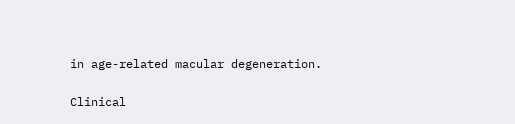in age-related macular degeneration.

Clinical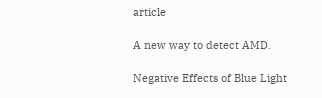article

A new way to detect AMD.

Negative Effects of Blue Light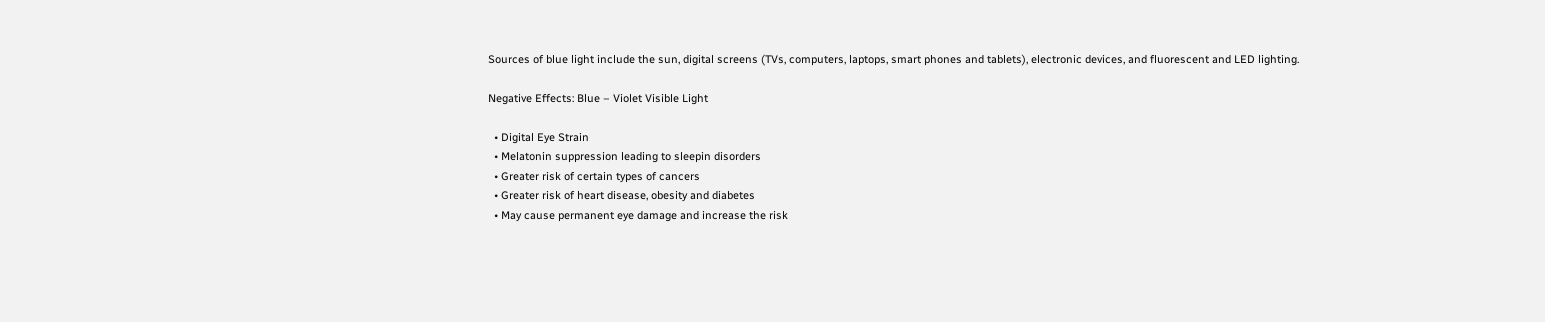Sources of blue light include the sun, digital screens (TVs, computers, laptops, smart phones and tablets), electronic devices, and fluorescent and LED lighting.

Negative Effects: Blue – Violet Visible Light

  • Digital Eye Strain
  • Melatonin suppression leading to sleepin disorders
  • Greater risk of certain types of cancers
  • Greater risk of heart disease, obesity and diabetes
  • May cause permanent eye damage and increase the risk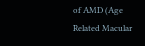of AMD (Age Related Macular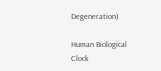Degeneration)

Human Biological Clock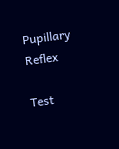Pupillary Reflex

Test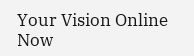Your Vision Online Now